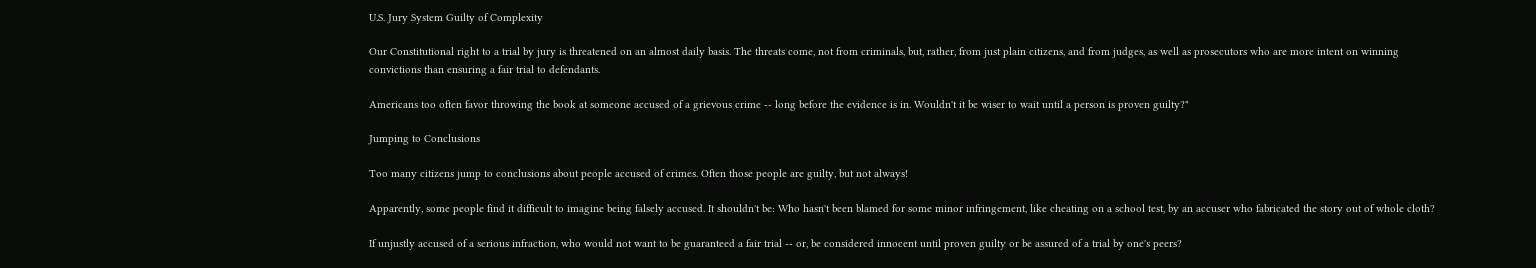U.S. Jury System Guilty of Complexity

Our Constitutional right to a trial by jury is threatened on an almost daily basis. The threats come, not from criminals, but, rather, from just plain citizens, and from judges, as well as prosecutors who are more intent on winning convictions than ensuring a fair trial to defendants.

Americans too often favor throwing the book at someone accused of a grievous crime -- long before the evidence is in. Wouldn't it be wiser to wait until a person is proven guilty?"

Jumping to Conclusions

Too many citizens jump to conclusions about people accused of crimes. Often those people are guilty, but not always!

Apparently, some people find it difficult to imagine being falsely accused. It shouldn't be: Who hasn't been blamed for some minor infringement, like cheating on a school test, by an accuser who fabricated the story out of whole cloth?

If unjustly accused of a serious infraction, who would not want to be guaranteed a fair trial -- or, be considered innocent until proven guilty or be assured of a trial by one's peers?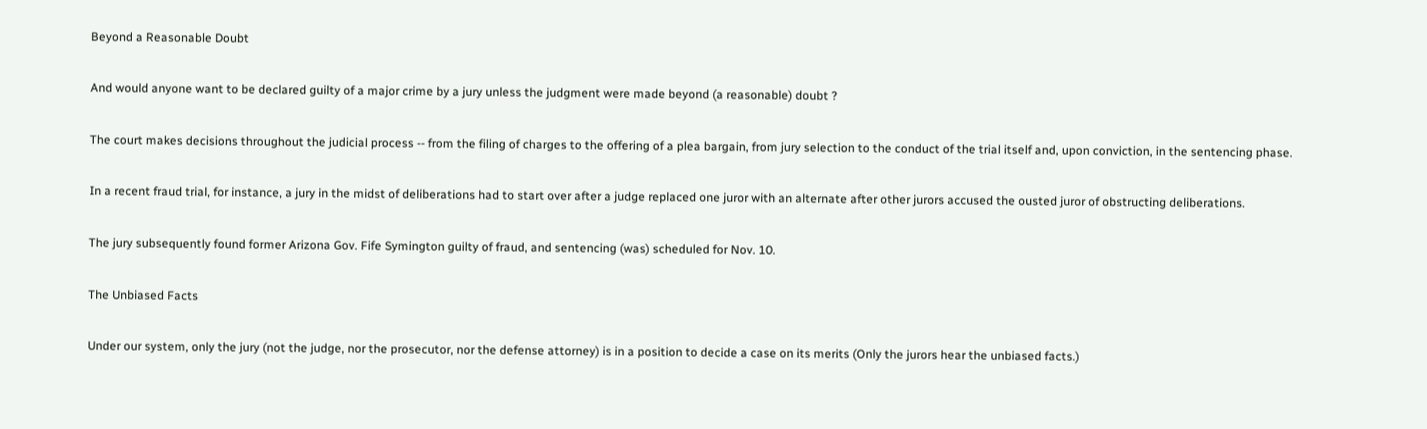Beyond a Reasonable Doubt

And would anyone want to be declared guilty of a major crime by a jury unless the judgment were made beyond (a reasonable) doubt ?

The court makes decisions throughout the judicial process -- from the filing of charges to the offering of a plea bargain, from jury selection to the conduct of the trial itself and, upon conviction, in the sentencing phase.

In a recent fraud trial, for instance, a jury in the midst of deliberations had to start over after a judge replaced one juror with an alternate after other jurors accused the ousted juror of obstructing deliberations.

The jury subsequently found former Arizona Gov. Fife Symington guilty of fraud, and sentencing (was) scheduled for Nov. 10.

The Unbiased Facts

Under our system, only the jury (not the judge, nor the prosecutor, nor the defense attorney) is in a position to decide a case on its merits (Only the jurors hear the unbiased facts.)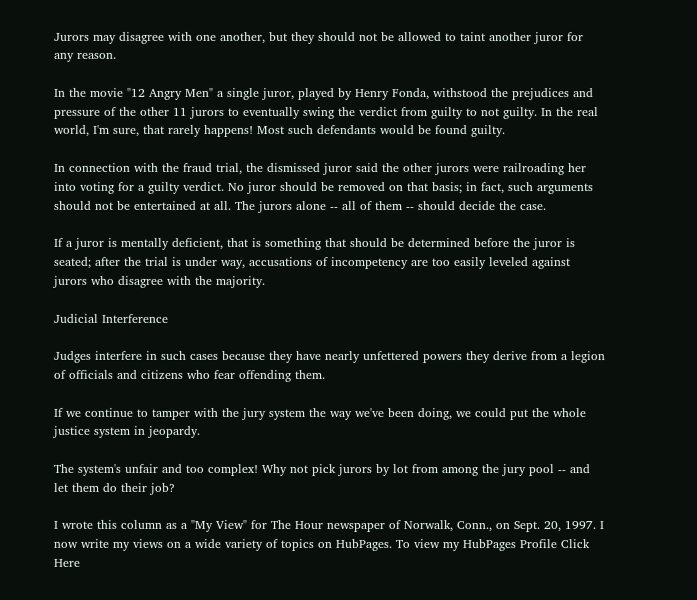Jurors may disagree with one another, but they should not be allowed to taint another juror for any reason.

In the movie "12 Angry Men" a single juror, played by Henry Fonda, withstood the prejudices and pressure of the other 11 jurors to eventually swing the verdict from guilty to not guilty. In the real world, I'm sure, that rarely happens! Most such defendants would be found guilty.

In connection with the fraud trial, the dismissed juror said the other jurors were railroading her into voting for a guilty verdict. No juror should be removed on that basis; in fact, such arguments should not be entertained at all. The jurors alone -- all of them -- should decide the case.

If a juror is mentally deficient, that is something that should be determined before the juror is seated; after the trial is under way, accusations of incompetency are too easily leveled against jurors who disagree with the majority.

Judicial Interference

Judges interfere in such cases because they have nearly unfettered powers they derive from a legion of officials and citizens who fear offending them.

If we continue to tamper with the jury system the way we've been doing, we could put the whole justice system in jeopardy.

The system's unfair and too complex! Why not pick jurors by lot from among the jury pool -- and let them do their job?

I wrote this column as a "My View" for The Hour newspaper of Norwalk, Conn., on Sept. 20, 1997. I now write my views on a wide variety of topics on HubPages. To view my HubPages Profile Click Here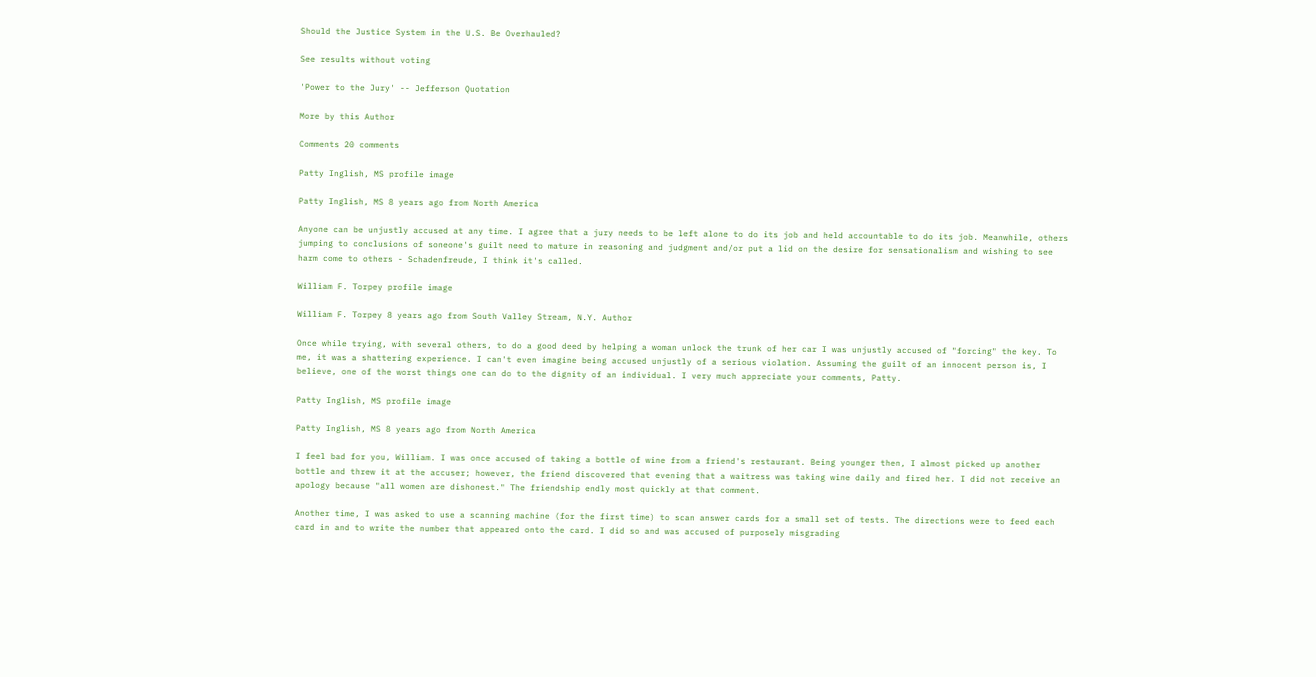Should the Justice System in the U.S. Be Overhauled?

See results without voting

'Power to the Jury' -- Jefferson Quotation

More by this Author

Comments 20 comments

Patty Inglish, MS profile image

Patty Inglish, MS 8 years ago from North America

Anyone can be unjustly accused at any time. I agree that a jury needs to be left alone to do its job and held accountable to do its job. Meanwhile, others jumping to conclusions of soneone's guilt need to mature in reasoning and judgment and/or put a lid on the desire for sensationalism and wishing to see harm come to others - Schadenfreude, I think it's called.

William F. Torpey profile image

William F. Torpey 8 years ago from South Valley Stream, N.Y. Author

Once while trying, with several others, to do a good deed by helping a woman unlock the trunk of her car I was unjustly accused of "forcing" the key. To me, it was a shattering experience. I can't even imagine being accused unjustly of a serious violation. Assuming the guilt of an innocent person is, I believe, one of the worst things one can do to the dignity of an individual. I very much appreciate your comments, Patty.

Patty Inglish, MS profile image

Patty Inglish, MS 8 years ago from North America

I feel bad for you, William. I was once accused of taking a bottle of wine from a friend's restaurant. Being younger then, I almost picked up another bottle and threw it at the accuser; however, the friend discovered that evening that a waitress was taking wine daily and fired her. I did not receive an apology because "all women are dishonest." The friendship endly most quickly at that comment.

Another time, I was asked to use a scanning machine (for the first time) to scan answer cards for a small set of tests. The directions were to feed each card in and to write the number that appeared onto the card. I did so and was accused of purposely misgrading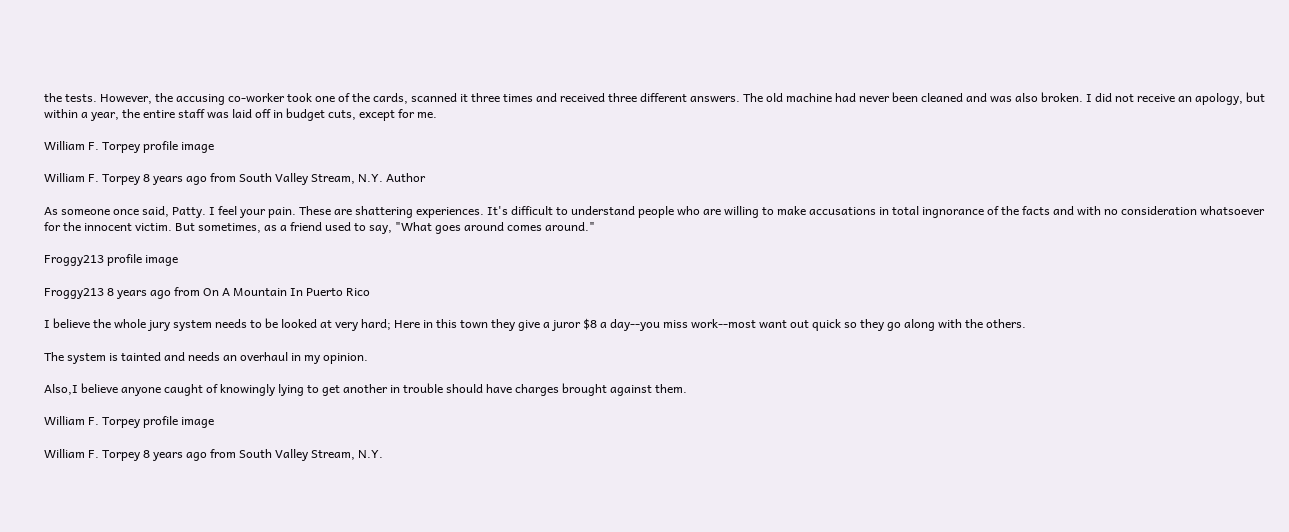the tests. However, the accusing co-worker took one of the cards, scanned it three times and received three different answers. The old machine had never been cleaned and was also broken. I did not receive an apology, but within a year, the entire staff was laid off in budget cuts, except for me.

William F. Torpey profile image

William F. Torpey 8 years ago from South Valley Stream, N.Y. Author

As someone once said, Patty. I feel your pain. These are shattering experiences. It's difficult to understand people who are willing to make accusations in total ingnorance of the facts and with no consideration whatsoever for the innocent victim. But sometimes, as a friend used to say, "What goes around comes around."

Froggy213 profile image

Froggy213 8 years ago from On A Mountain In Puerto Rico

I believe the whole jury system needs to be looked at very hard; Here in this town they give a juror $8 a day--you miss work--most want out quick so they go along with the others.

The system is tainted and needs an overhaul in my opinion.

Also,I believe anyone caught of knowingly lying to get another in trouble should have charges brought against them.

William F. Torpey profile image

William F. Torpey 8 years ago from South Valley Stream, N.Y.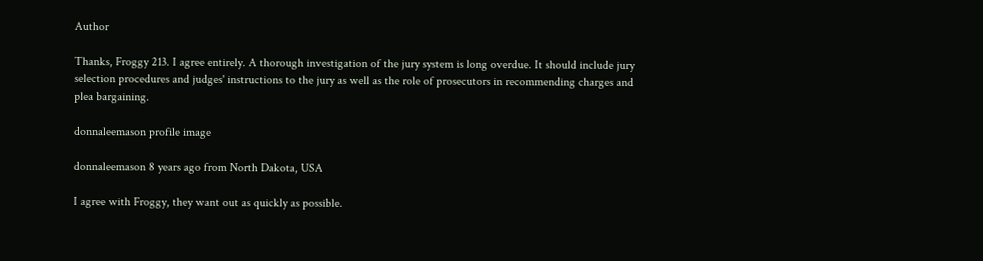Author

Thanks, Froggy 213. I agree entirely. A thorough investigation of the jury system is long overdue. It should include jury selection procedures and judges' instructions to the jury as well as the role of prosecutors in recommending charges and plea bargaining.

donnaleemason profile image

donnaleemason 8 years ago from North Dakota, USA

I agree with Froggy, they want out as quickly as possible.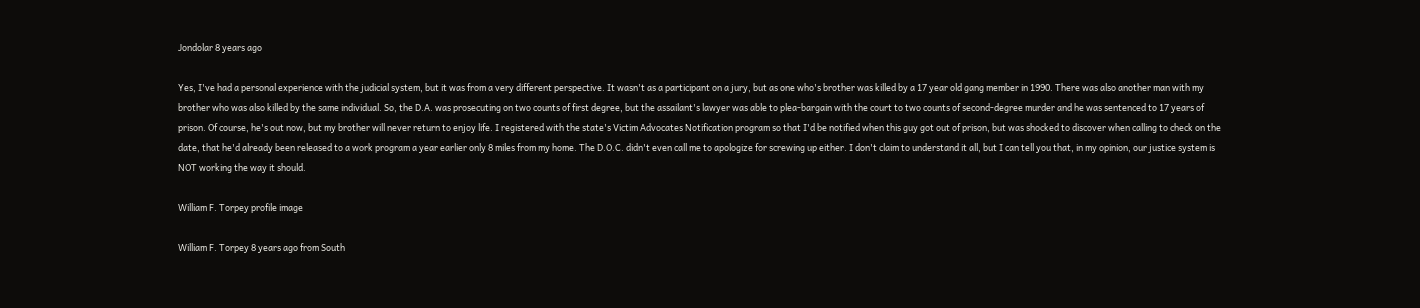Jondolar 8 years ago

Yes, I've had a personal experience with the judicial system, but it was from a very different perspective. It wasn't as a participant on a jury, but as one who's brother was killed by a 17 year old gang member in 1990. There was also another man with my brother who was also killed by the same individual. So, the D.A. was prosecuting on two counts of first degree, but the assailant's lawyer was able to plea-bargain with the court to two counts of second-degree murder and he was sentenced to 17 years of prison. Of course, he's out now, but my brother will never return to enjoy life. I registered with the state's Victim Advocates Notification program so that I'd be notified when this guy got out of prison, but was shocked to discover when calling to check on the date, that he'd already been released to a work program a year earlier only 8 miles from my home. The D.O.C. didn't even call me to apologize for screwing up either. I don't claim to understand it all, but I can tell you that, in my opinion, our justice system is NOT working the way it should.

William F. Torpey profile image

William F. Torpey 8 years ago from South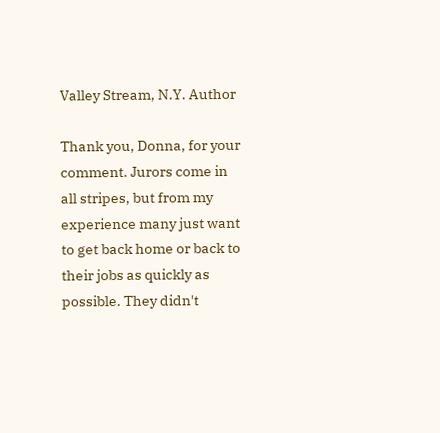Valley Stream, N.Y. Author

Thank you, Donna, for your comment. Jurors come in all stripes, but from my experience many just want to get back home or back to their jobs as quickly as possible. They didn't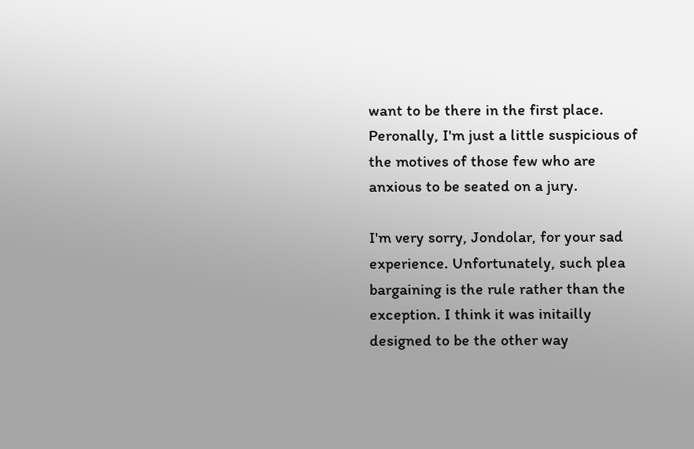want to be there in the first place. Peronally, I'm just a little suspicious of the motives of those few who are anxious to be seated on a jury.

I'm very sorry, Jondolar, for your sad experience. Unfortunately, such plea bargaining is the rule rather than the exception. I think it was initailly designed to be the other way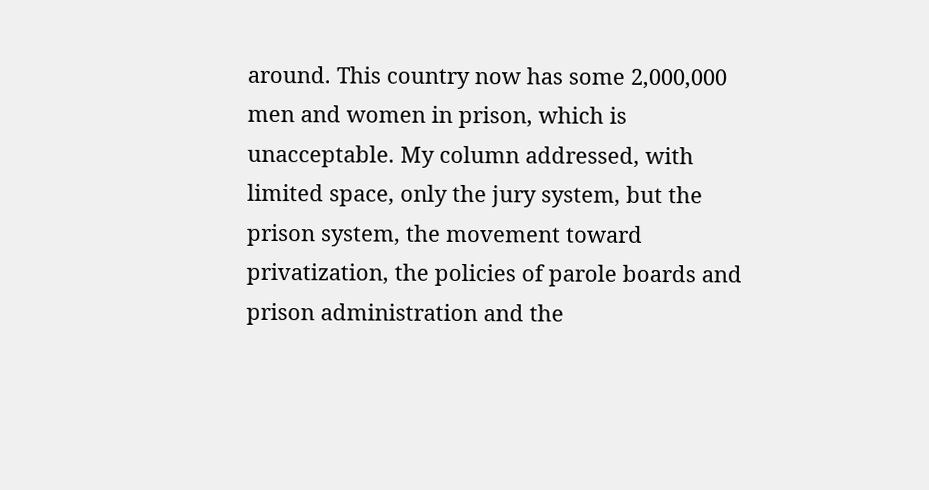around. This country now has some 2,000,000 men and women in prison, which is unacceptable. My column addressed, with limited space, only the jury system, but the prison system, the movement toward privatization, the policies of parole boards and prison administration and the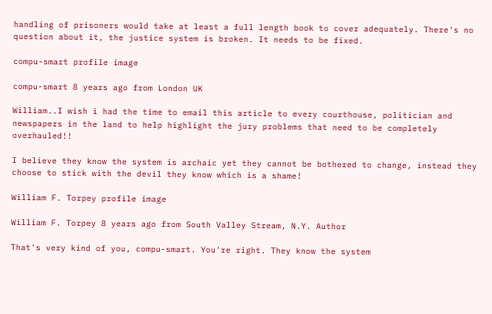handling of prisoners would take at least a full length book to cover adequately. There's no question about it, the justice system is broken. It needs to be fixed.

compu-smart profile image

compu-smart 8 years ago from London UK

William..I wish i had the time to email this article to every courthouse, politician and newspapers in the land to help highlight the jury problems that need to be completely overhauled!!

I believe they know the system is archaic yet they cannot be bothered to change, instead they choose to stick with the devil they know which is a shame!

William F. Torpey profile image

William F. Torpey 8 years ago from South Valley Stream, N.Y. Author

That's very kind of you, compu-smart. You're right. They know the system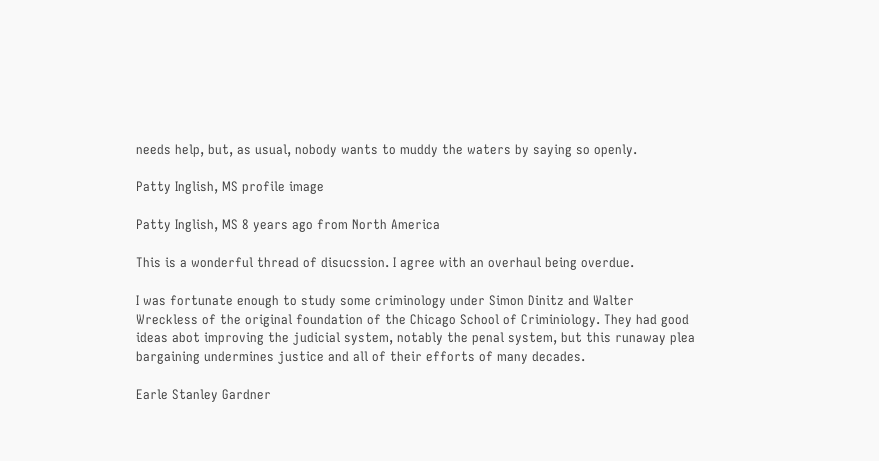needs help, but, as usual, nobody wants to muddy the waters by saying so openly.

Patty Inglish, MS profile image

Patty Inglish, MS 8 years ago from North America

This is a wonderful thread of disucssion. I agree with an overhaul being overdue.

I was fortunate enough to study some criminology under Simon Dinitz and Walter Wreckless of the original foundation of the Chicago School of Criminiology. They had good ideas abot improving the judicial system, notably the penal system, but this runaway plea bargaining undermines justice and all of their efforts of many decades.

Earle Stanley Gardner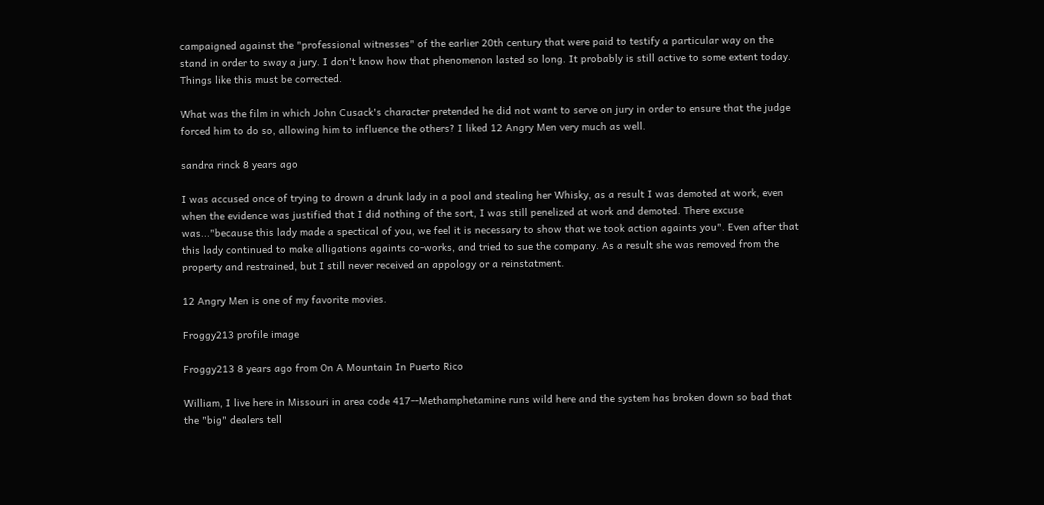campaigned against the "professional witnesses" of the earlier 20th century that were paid to testify a particular way on the stand in order to sway a jury. I don't know how that phenomenon lasted so long. It probably is still active to some extent today.  Things like this must be corrected.

What was the film in which John Cusack's character pretended he did not want to serve on jury in order to ensure that the judge forced him to do so, allowing him to influence the others? I liked 12 Angry Men very much as well.

sandra rinck 8 years ago

I was accused once of trying to drown a drunk lady in a pool and stealing her Whisky, as a result I was demoted at work, even when the evidence was justified that I did nothing of the sort, I was still penelized at work and demoted. There excuse was..."because this lady made a spectical of you, we feel it is necessary to show that we took action againts you". Even after that this lady continued to make alligations againts co-works, and tried to sue the company. As a result she was removed from the property and restrained, but I still never received an appology or a reinstatment.

12 Angry Men is one of my favorite movies.

Froggy213 profile image

Froggy213 8 years ago from On A Mountain In Puerto Rico

William, I live here in Missouri in area code 417--Methamphetamine runs wild here and the system has broken down so bad that the "big" dealers tell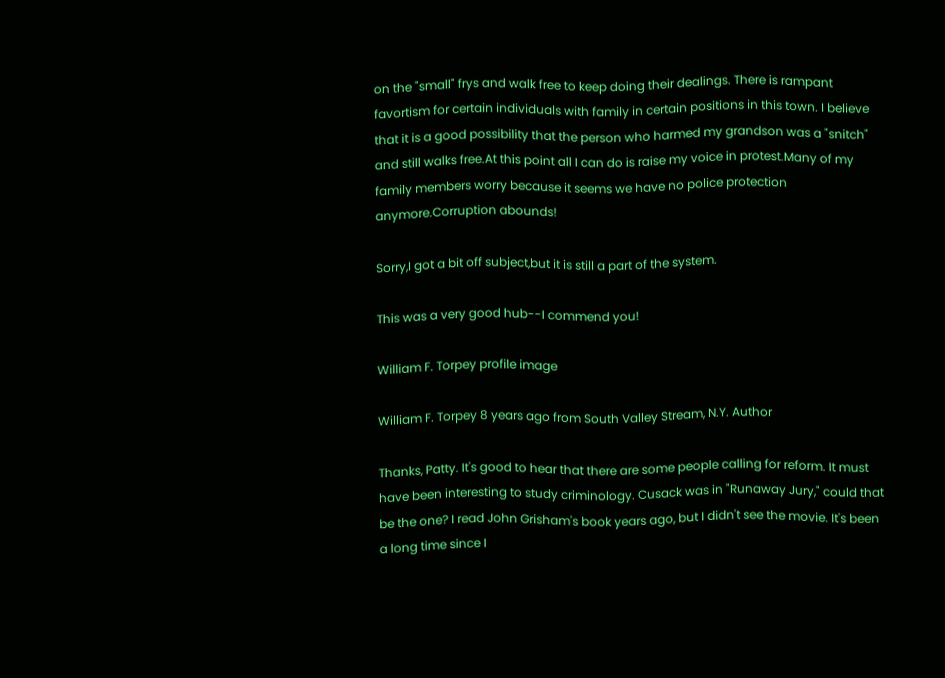on the "small" frys and walk free to keep doing their dealings. There is rampant favortism for certain individuals with family in certain positions in this town. I believe that it is a good possibility that the person who harmed my grandson was a "snitch" and still walks free.At this point all I can do is raise my voice in protest.Many of my family members worry because it seems we have no police protection anymore.Corruption abounds!

Sorry,I got a bit off subject,but it is still a part of the system.

This was a very good hub--I commend you!

William F. Torpey profile image

William F. Torpey 8 years ago from South Valley Stream, N.Y. Author

Thanks, Patty. It's good to hear that there are some people calling for reform. It must have been interesting to study criminology. Cusack was in "Runaway Jury," could that be the one? I read John Grisham's book years ago, but I didn't see the movie. It's been a long time since I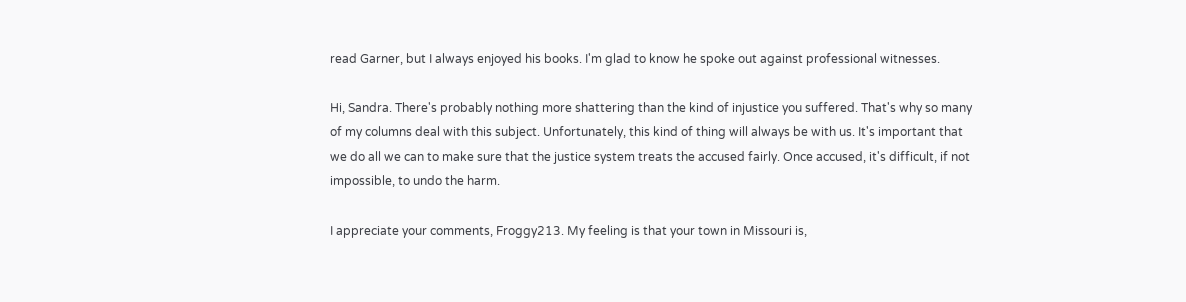read Garner, but I always enjoyed his books. I'm glad to know he spoke out against professional witnesses.

Hi, Sandra. There's probably nothing more shattering than the kind of injustice you suffered. That's why so many of my columns deal with this subject. Unfortunately, this kind of thing will always be with us. It's important that we do all we can to make sure that the justice system treats the accused fairly. Once accused, it's difficult, if not impossible, to undo the harm.

I appreciate your comments, Froggy213. My feeling is that your town in Missouri is,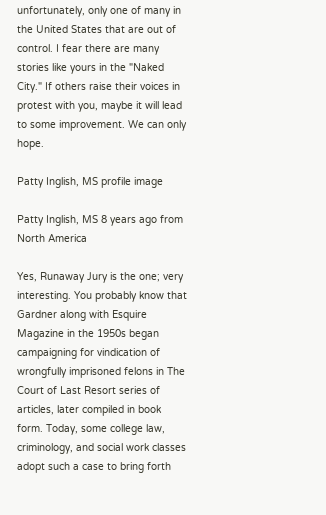unfortunately, only one of many in the United States that are out of control. I fear there are many stories like yours in the "Naked City." If others raise their voices in protest with you, maybe it will lead to some improvement. We can only hope.

Patty Inglish, MS profile image

Patty Inglish, MS 8 years ago from North America

Yes, Runaway Jury is the one; very interesting. You probably know that Gardner along with Esquire Magazine in the 1950s began campaigning for vindication of wrongfully imprisoned felons in The Court of Last Resort series of articles, later compiled in book form. Today, some college law, criminology, and social work classes adopt such a case to bring forth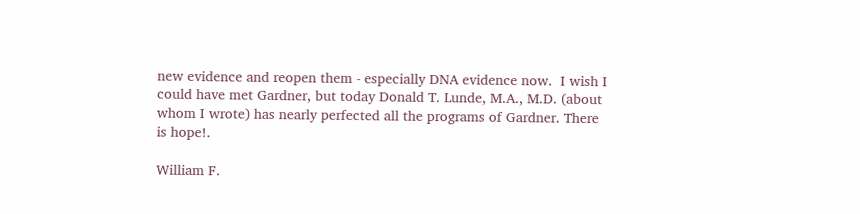new evidence and reopen them - especially DNA evidence now.  I wish I could have met Gardner, but today Donald T. Lunde, M.A., M.D. (about whom I wrote) has nearly perfected all the programs of Gardner. There is hope!.

William F.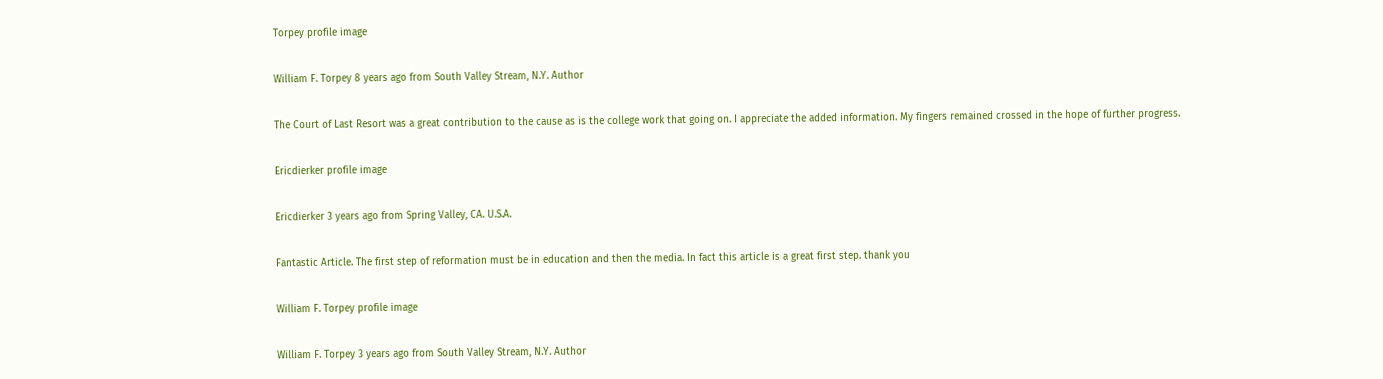Torpey profile image

William F. Torpey 8 years ago from South Valley Stream, N.Y. Author

The Court of Last Resort was a great contribution to the cause as is the college work that going on. I appreciate the added information. My fingers remained crossed in the hope of further progress.

Ericdierker profile image

Ericdierker 3 years ago from Spring Valley, CA. U.S.A.

Fantastic Article. The first step of reformation must be in education and then the media. In fact this article is a great first step. thank you

William F. Torpey profile image

William F. Torpey 3 years ago from South Valley Stream, N.Y. Author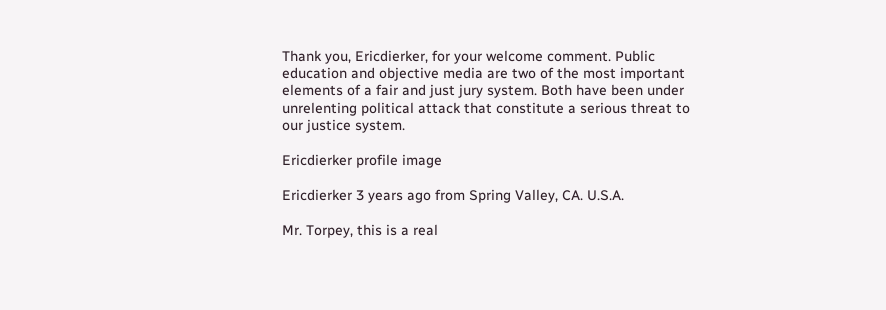Thank you, Ericdierker, for your welcome comment. Public education and objective media are two of the most important elements of a fair and just jury system. Both have been under unrelenting political attack that constitute a serious threat to our justice system.

Ericdierker profile image

Ericdierker 3 years ago from Spring Valley, CA. U.S.A.

Mr. Torpey, this is a real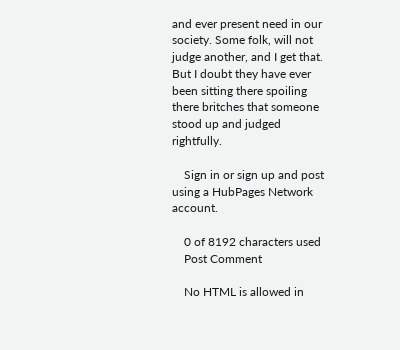and ever present need in our society. Some folk, will not judge another, and I get that. But I doubt they have ever been sitting there spoiling there britches that someone stood up and judged rightfully.

    Sign in or sign up and post using a HubPages Network account.

    0 of 8192 characters used
    Post Comment

    No HTML is allowed in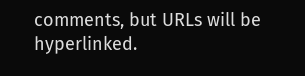comments, but URLs will be hyperlinked.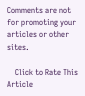Comments are not for promoting your articles or other sites.

    Click to Rate This Article